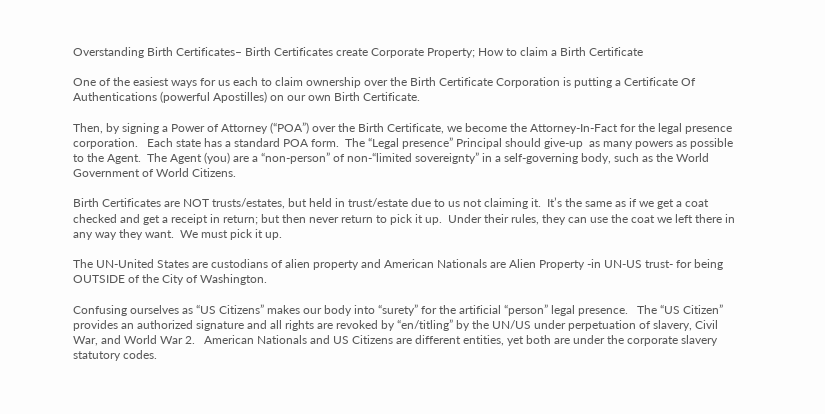Overstanding Birth Certificates– Birth Certificates create Corporate Property; How to claim a Birth Certificate

One of the easiest ways for us each to claim ownership over the Birth Certificate Corporation is putting a Certificate Of Authentications (powerful Apostilles) on our own Birth Certificate.

Then, by signing a Power of Attorney (“POA”) over the Birth Certificate, we become the Attorney-In-Fact for the legal presence corporation.   Each state has a standard POA form.  The “Legal presence” Principal should give-up  as many powers as possible to the Agent.  The Agent (you) are a “non-person” of non-“limited sovereignty” in a self-governing body, such as the World Government of World Citizens.

Birth Certificates are NOT trusts/estates, but held in trust/estate due to us not claiming it.  It’s the same as if we get a coat checked and get a receipt in return; but then never return to pick it up.  Under their rules, they can use the coat we left there in any way they want.  We must pick it up.

The UN-United States are custodians of alien property and American Nationals are Alien Property -in UN-US trust- for being OUTSIDE of the City of Washington.

Confusing ourselves as “US Citizens” makes our body into “surety” for the artificial “person” legal presence.   The “US Citizen” provides an authorized signature and all rights are revoked by “en/titling” by the UN/US under perpetuation of slavery, Civil War, and World War 2.   American Nationals and US Citizens are different entities, yet both are under the corporate slavery statutory codes.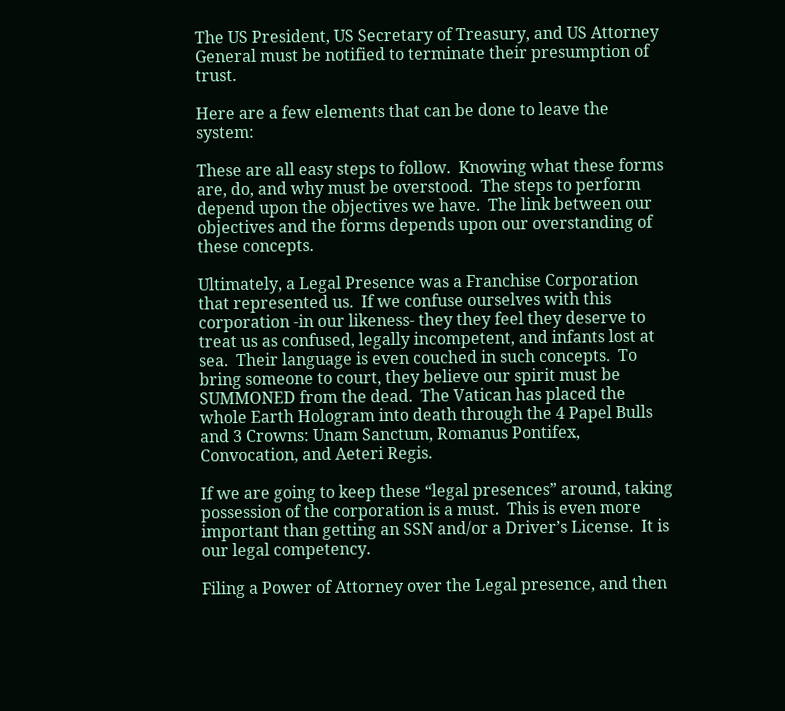The US President, US Secretary of Treasury, and US Attorney General must be notified to terminate their presumption of trust.

Here are a few elements that can be done to leave the system:

These are all easy steps to follow.  Knowing what these forms are, do, and why must be overstood.  The steps to perform depend upon the objectives we have.  The link between our objectives and the forms depends upon our overstanding of these concepts.

Ultimately, a Legal Presence was a Franchise Corporation that represented us.  If we confuse ourselves with this corporation -in our likeness- they they feel they deserve to treat us as confused, legally incompetent, and infants lost at sea.  Their language is even couched in such concepts.  To bring someone to court, they believe our spirit must be SUMMONED from the dead.  The Vatican has placed the whole Earth Hologram into death through the 4 Papel Bulls and 3 Crowns: Unam Sanctum, Romanus Pontifex, Convocation, and Aeteri Regis.

If we are going to keep these “legal presences” around, taking possession of the corporation is a must.  This is even more important than getting an SSN and/or a Driver’s License.  It is our legal competency.

Filing a Power of Attorney over the Legal presence, and then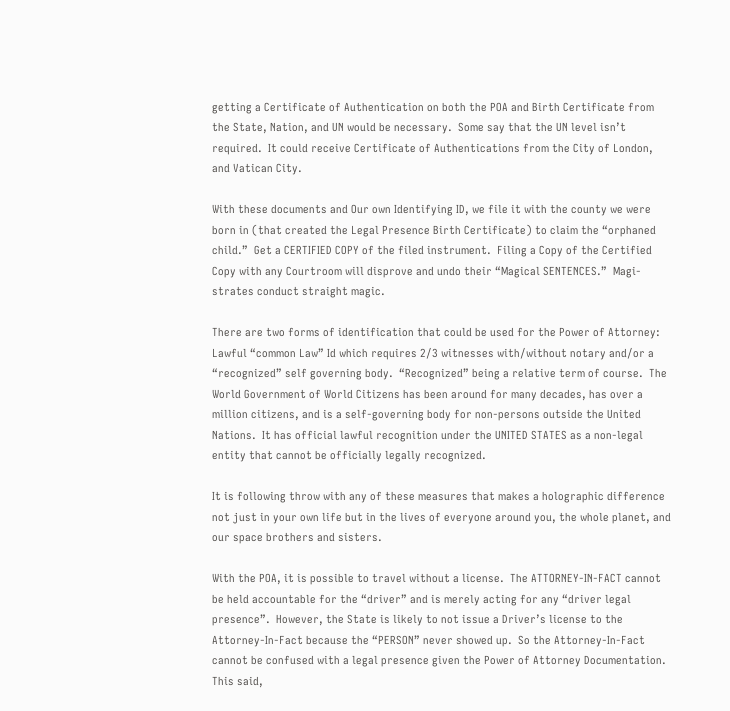getting a Certificate of Authentication on both the POA and Birth Certificate from the State, Nation, and UN would be necessary.  Some say that the UN level isn’t required.  It could receive Certificate of Authentications from the City of London, and Vatican City.

With these documents and Our own Identifying ID, we file it with the county we were born in (that created the Legal Presence Birth Certificate) to claim the “orphaned child.”  Get a CERTIFIED COPY of the filed instrument.  Filing a Copy of the Certified Copy with any Courtroom will disprove and undo their “Magical SENTENCES.”  Magi-strates conduct straight magic.

There are two forms of identification that could be used for the Power of Attorney:  Lawful “common Law” Id which requires 2/3 witnesses with/without notary and/or a “recognized” self governing body.  “Recognized” being a relative term of course.  The World Government of World Citizens has been around for many decades, has over a million citizens, and is a self-governing body for non-persons outside the United Nations.  It has official lawful recognition under the UNITED STATES as a non-legal entity that cannot be officially legally recognized.

It is following throw with any of these measures that makes a holographic difference not just in your own life but in the lives of everyone around you, the whole planet, and our space brothers and sisters.

With the POA, it is possible to travel without a license.  The ATTORNEY-IN-FACT cannot be held accountable for the “driver” and is merely acting for any “driver legal presence”.  However, the State is likely to not issue a Driver’s license to the Attorney-In-Fact because the “PERSON” never showed up.  So the Attorney-In-Fact cannot be confused with a legal presence given the Power of Attorney Documentation.  This said,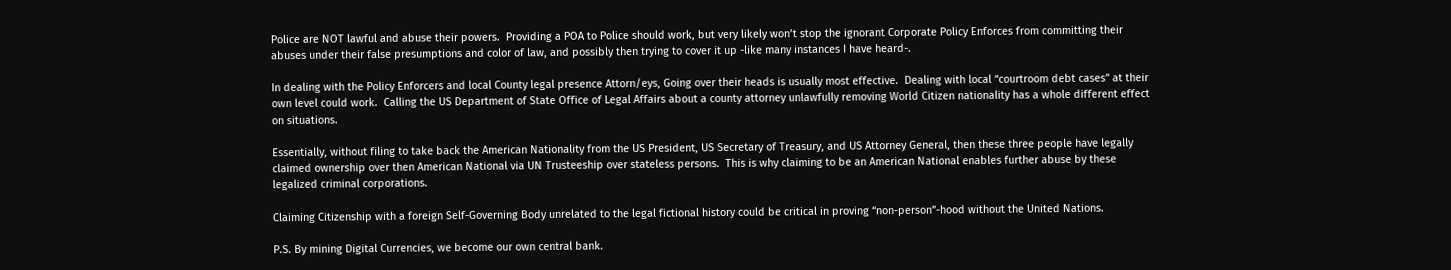Police are NOT lawful and abuse their powers.  Providing a POA to Police should work, but very likely won’t stop the ignorant Corporate Policy Enforces from committing their abuses under their false presumptions and color of law, and possibly then trying to cover it up -like many instances I have heard-.

In dealing with the Policy Enforcers and local County legal presence Attorn/eys, Going over their heads is usually most effective.  Dealing with local “courtroom debt cases” at their own level could work.  Calling the US Department of State Office of Legal Affairs about a county attorney unlawfully removing World Citizen nationality has a whole different effect on situations.

Essentially, without filing to take back the American Nationality from the US President, US Secretary of Treasury, and US Attorney General, then these three people have legally claimed ownership over then American National via UN Trusteeship over stateless persons.  This is why claiming to be an American National enables further abuse by these legalized criminal corporations.

Claiming Citizenship with a foreign Self-Governing Body unrelated to the legal fictional history could be critical in proving “non-person”-hood without the United Nations.

P.S. By mining Digital Currencies, we become our own central bank.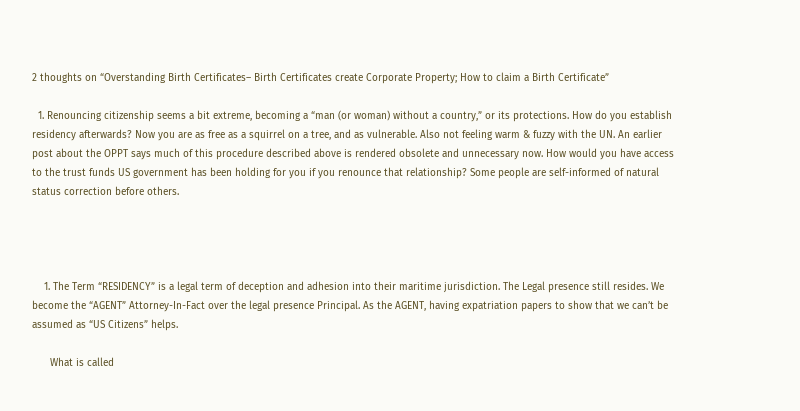2 thoughts on “Overstanding Birth Certificates– Birth Certificates create Corporate Property; How to claim a Birth Certificate”

  1. Renouncing citizenship seems a bit extreme, becoming a “man (or woman) without a country,” or its protections. How do you establish residency afterwards? Now you are as free as a squirrel on a tree, and as vulnerable. Also not feeling warm & fuzzy with the UN. An earlier post about the OPPT says much of this procedure described above is rendered obsolete and unnecessary now. How would you have access to the trust funds US government has been holding for you if you renounce that relationship? Some people are self-informed of natural status correction before others.




    1. The Term “RESIDENCY” is a legal term of deception and adhesion into their maritime jurisdiction. The Legal presence still resides. We become the “AGENT” Attorney-In-Fact over the legal presence Principal. As the AGENT, having expatriation papers to show that we can’t be assumed as “US Citizens” helps.

      What is called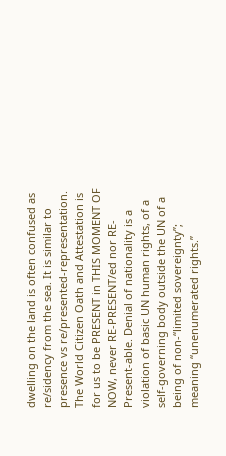dwelling on the land is often confused as re/sidency from the sea. It is similar to presence vs re/presented-representation. The World Citizen Oath and Attestation is for us to be PRESENT in THIS MOMENT OF NOW, never RE-PRESENT/ed nor RE-Present-able. Denial of nationality is a violation of basic UN human rights, of a self-governing body outside the UN of a being of non-“limited sovereignty”; meaning “unenumerated rights.”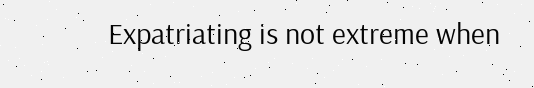Expatriating is not extreme when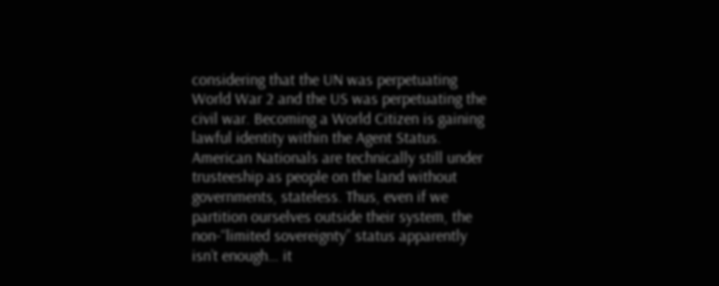considering that the UN was perpetuating World War 2 and the US was perpetuating the civil war. Becoming a World Citizen is gaining lawful identity within the Agent Status. American Nationals are technically still under trusteeship as people on the land without governments, stateless. Thus, even if we partition ourselves outside their system, the non-“limited sovereignty” status apparently isn’t enough… it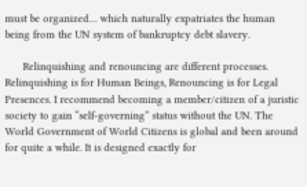must be organized… which naturally expatriates the human being from the UN system of bankruptcy debt slavery.

      Relinquishing and renouncing are different processes. Relinquishing is for Human Beings, Renouncing is for Legal Presences. I recommend becoming a member/citizen of a juristic society to gain “self-governing” status without the UN. The World Government of World Citizens is global and been around for quite a while. It is designed exactly for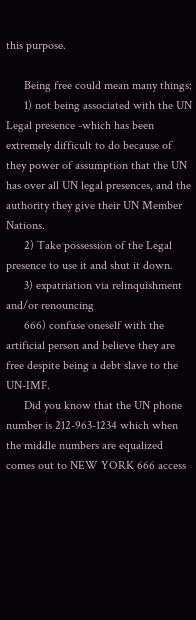this purpose.

      Being free could mean many things:
      1) not being associated with the UN Legal presence -which has been extremely difficult to do because of they power of assumption that the UN has over all UN legal presences, and the authority they give their UN Member Nations.
      2) Take possession of the Legal presence to use it and shut it down.
      3) expatriation via relinquishment and/or renouncing
      666) confuse oneself with the artificial person and believe they are free despite being a debt slave to the UN-IMF.
      Did you know that the UN phone number is 212-963-1234 which when the middle numbers are equalized comes out to NEW YORK 666 access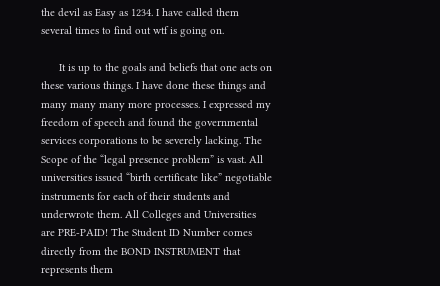the devil as Easy as 1234. I have called them several times to find out wtf is going on.

      It is up to the goals and beliefs that one acts on these various things. I have done these things and many many many more processes. I expressed my freedom of speech and found the governmental services corporations to be severely lacking. The Scope of the “legal presence problem” is vast. All universities issued “birth certificate like” negotiable instruments for each of their students and underwrote them. All Colleges and Universities are PRE-PAID! The Student ID Number comes directly from the BOND INSTRUMENT that represents them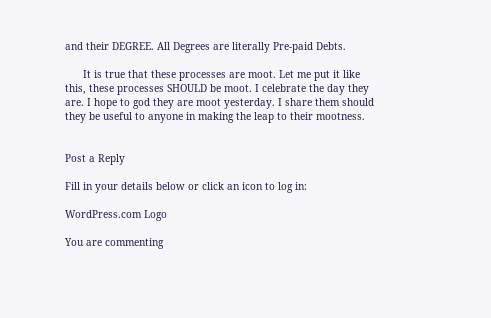and their DEGREE. All Degrees are literally Pre-paid Debts.

      It is true that these processes are moot. Let me put it like this, these processes SHOULD be moot. I celebrate the day they are. I hope to god they are moot yesterday. I share them should they be useful to anyone in making the leap to their mootness.


Post a Reply

Fill in your details below or click an icon to log in:

WordPress.com Logo

You are commenting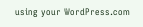using your WordPress.com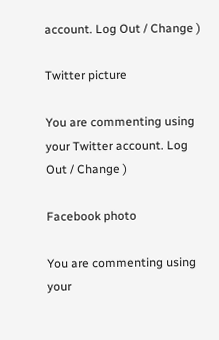account. Log Out / Change )

Twitter picture

You are commenting using your Twitter account. Log Out / Change )

Facebook photo

You are commenting using your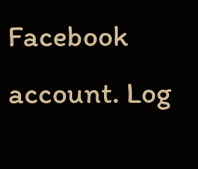Facebook account. Log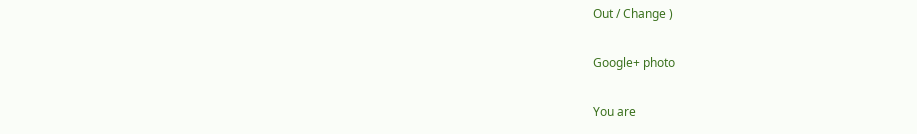Out / Change )

Google+ photo

You are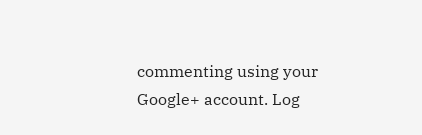commenting using your Google+ account. Log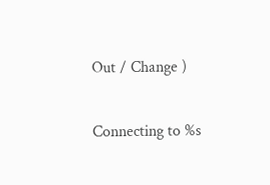Out / Change )

Connecting to %s